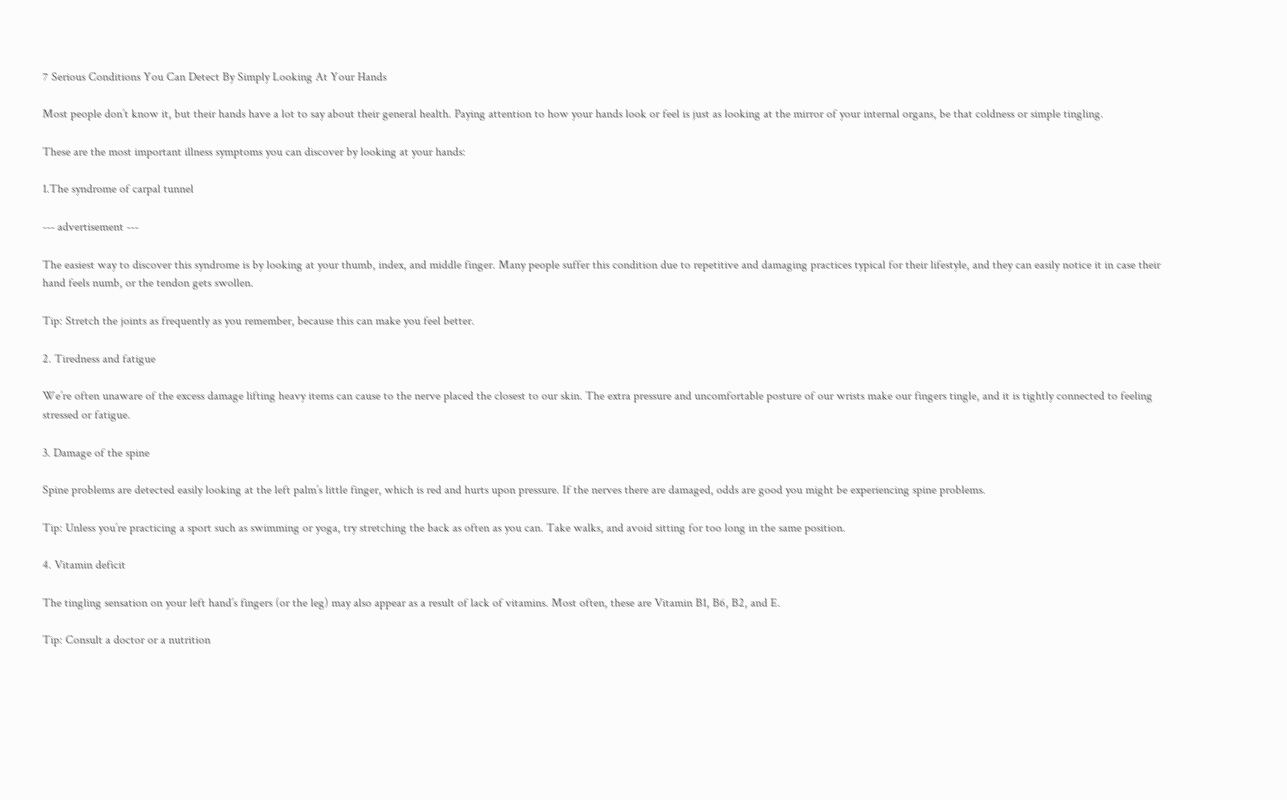7 Serious Conditions You Can Detect By Simply Looking At Your Hands

Most people don’t know it, but their hands have a lot to say about their general health. Paying attention to how your hands look or feel is just as looking at the mirror of your internal organs, be that coldness or simple tingling.

These are the most important illness symptoms you can discover by looking at your hands:

1.The syndrome of carpal tunnel

--- advertisement ---

The easiest way to discover this syndrome is by looking at your thumb, index, and middle finger. Many people suffer this condition due to repetitive and damaging practices typical for their lifestyle, and they can easily notice it in case their hand feels numb, or the tendon gets swollen.

Tip: Stretch the joints as frequently as you remember, because this can make you feel better.

2. Tiredness and fatigue

We’re often unaware of the excess damage lifting heavy items can cause to the nerve placed the closest to our skin. The extra pressure and uncomfortable posture of our wrists make our fingers tingle, and it is tightly connected to feeling stressed or fatigue.

3. Damage of the spine

Spine problems are detected easily looking at the left palm’s little finger, which is red and hurts upon pressure. If the nerves there are damaged, odds are good you might be experiencing spine problems.

Tip: Unless you’re practicing a sport such as swimming or yoga, try stretching the back as often as you can. Take walks, and avoid sitting for too long in the same position.

4. Vitamin deficit

The tingling sensation on your left hand’s fingers (or the leg) may also appear as a result of lack of vitamins. Most often, these are Vitamin B1, B6, B2, and E.

Tip: Consult a doctor or a nutrition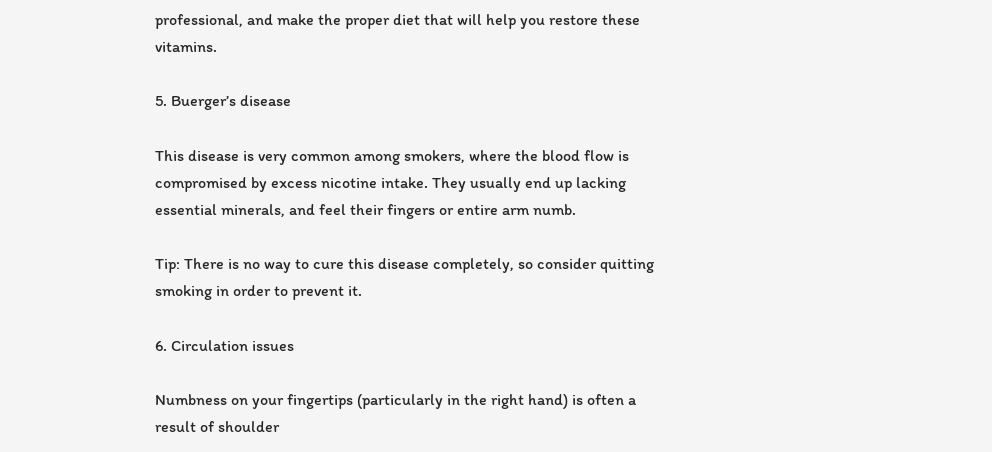professional, and make the proper diet that will help you restore these vitamins.

5. Buerger’s disease

This disease is very common among smokers, where the blood flow is compromised by excess nicotine intake. They usually end up lacking essential minerals, and feel their fingers or entire arm numb.

Tip: There is no way to cure this disease completely, so consider quitting smoking in order to prevent it.

6. Circulation issues

Numbness on your fingertips (particularly in the right hand) is often a result of shoulder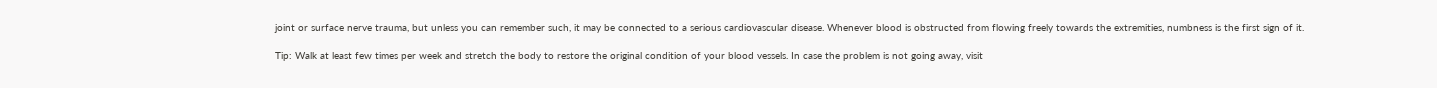joint or surface nerve trauma, but unless you can remember such, it may be connected to a serious cardiovascular disease. Whenever blood is obstructed from flowing freely towards the extremities, numbness is the first sign of it.

Tip: Walk at least few times per week and stretch the body to restore the original condition of your blood vessels. In case the problem is not going away, visit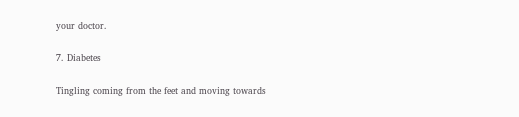your doctor.

7. Diabetes

Tingling coming from the feet and moving towards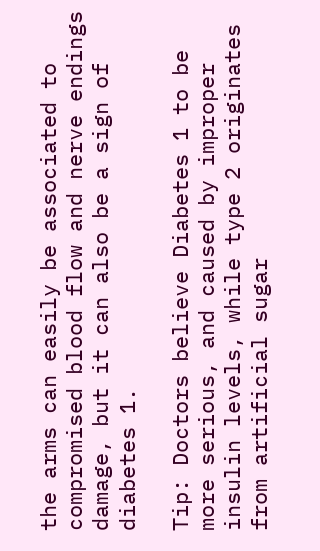the arms can easily be associated to compromised blood flow and nerve endings damage, but it can also be a sign of diabetes 1.

Tip: Doctors believe Diabetes 1 to be more serious, and caused by improper insulin levels, while type 2 originates from artificial sugar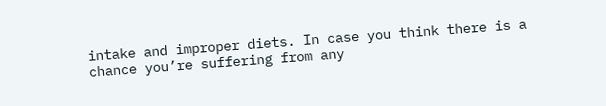intake and improper diets. In case you think there is a chance you’re suffering from any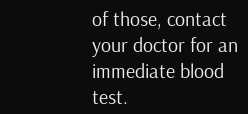of those, contact your doctor for an immediate blood test.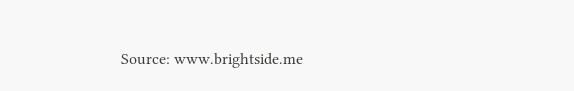Source: www.brightside.me